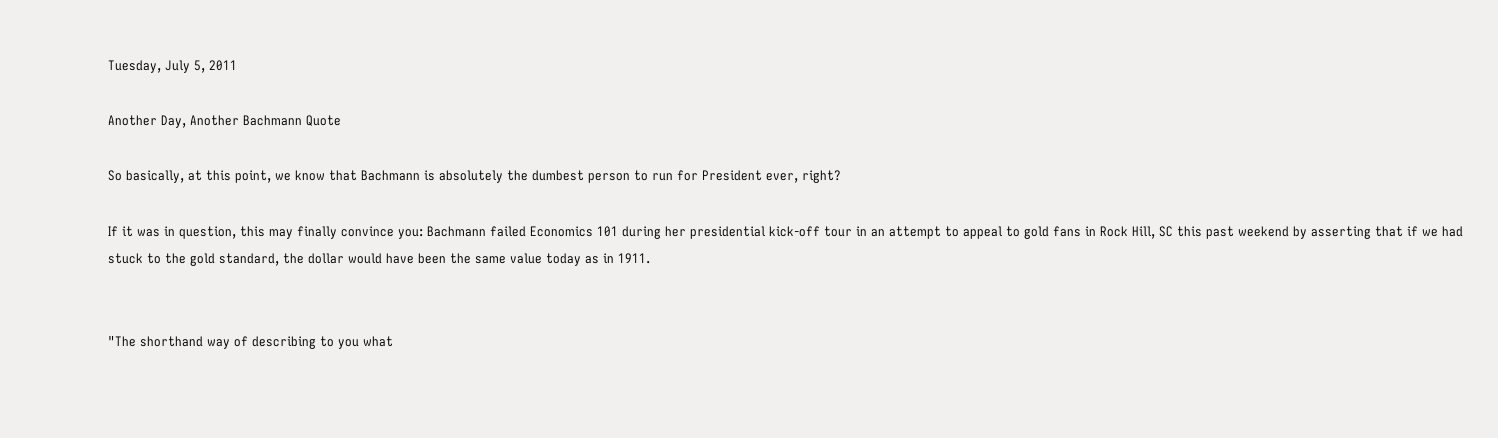Tuesday, July 5, 2011

Another Day, Another Bachmann Quote

So basically, at this point, we know that Bachmann is absolutely the dumbest person to run for President ever, right?

If it was in question, this may finally convince you: Bachmann failed Economics 101 during her presidential kick-off tour in an attempt to appeal to gold fans in Rock Hill, SC this past weekend by asserting that if we had stuck to the gold standard, the dollar would have been the same value today as in 1911.


"The shorthand way of describing to you what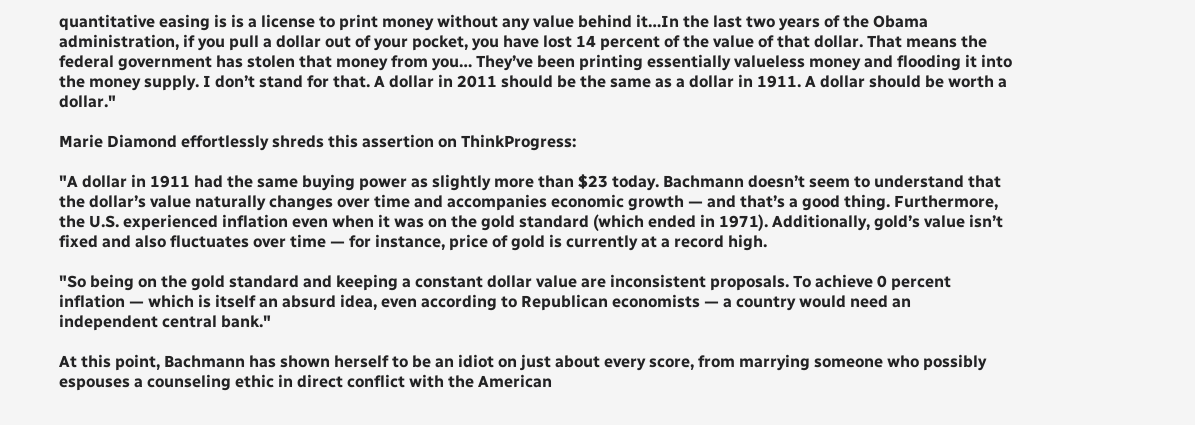quantitative easing is is a license to print money without any value behind it…In the last two years of the Obama administration, if you pull a dollar out of your pocket, you have lost 14 percent of the value of that dollar. That means the federal government has stolen that money from you… They’ve been printing essentially valueless money and flooding it into the money supply. I don’t stand for that. A dollar in 2011 should be the same as a dollar in 1911. A dollar should be worth a dollar."

Marie Diamond effortlessly shreds this assertion on ThinkProgress:

"A dollar in 1911 had the same buying power as slightly more than $23 today. Bachmann doesn’t seem to understand that the dollar’s value naturally changes over time and accompanies economic growth — and that’s a good thing. Furthermore, the U.S. experienced inflation even when it was on the gold standard (which ended in 1971). Additionally, gold’s value isn’t fixed and also fluctuates over time — for instance, price of gold is currently at a record high.

"So being on the gold standard and keeping a constant dollar value are inconsistent proposals. To achieve 0 percent inflation — which is itself an absurd idea, even according to Republican economists — a country would need an independent central bank."

At this point, Bachmann has shown herself to be an idiot on just about every score, from marrying someone who possibly espouses a counseling ethic in direct conflict with the American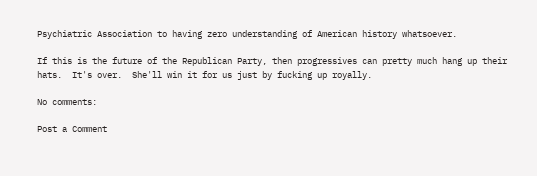Psychiatric Association to having zero understanding of American history whatsoever.

If this is the future of the Republican Party, then progressives can pretty much hang up their hats.  It's over.  She'll win it for us just by fucking up royally.

No comments:

Post a Comment